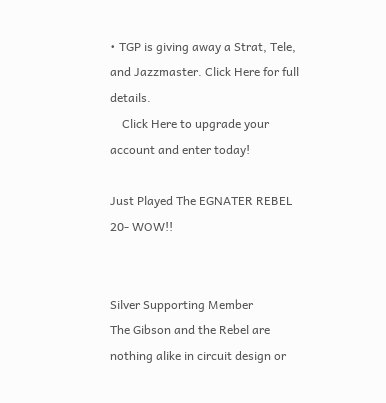• TGP is giving away a Strat, Tele, and Jazzmaster. Click Here for full details.
    Click Here to upgrade your account and enter today!

Just Played The EGNATER REBEL 20- WOW!!


Silver Supporting Member
The Gibson and the Rebel are nothing alike in circuit design or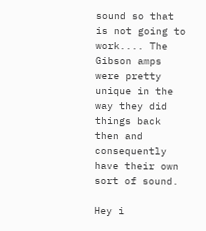sound so that is not going to work.... The Gibson amps were pretty unique in the way they did things back then and consequently have their own sort of sound.

Hey i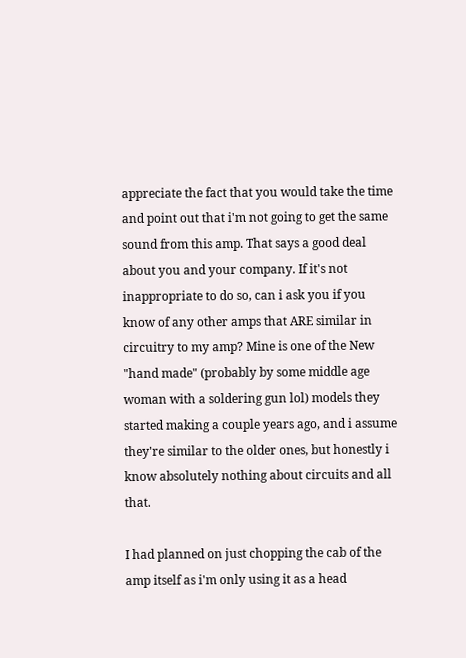appreciate the fact that you would take the time and point out that i'm not going to get the same sound from this amp. That says a good deal about you and your company. If it's not inappropriate to do so, can i ask you if you know of any other amps that ARE similar in circuitry to my amp? Mine is one of the New "hand made" (probably by some middle age woman with a soldering gun lol) models they started making a couple years ago, and i assume they're similar to the older ones, but honestly i know absolutely nothing about circuits and all that.

I had planned on just chopping the cab of the amp itself as i'm only using it as a head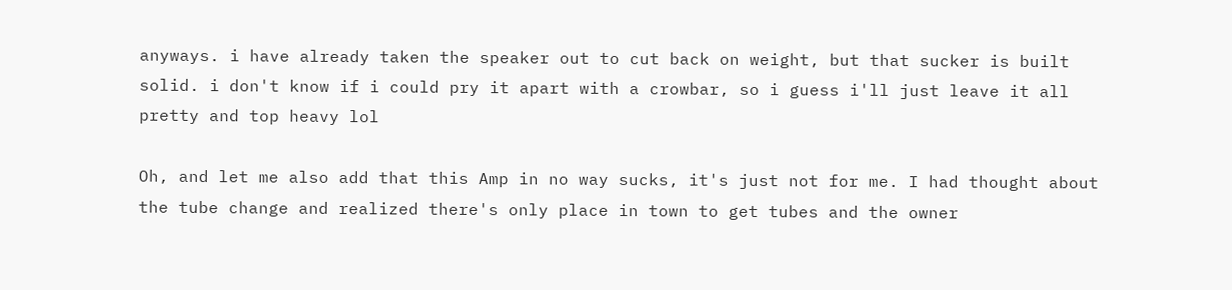anyways. i have already taken the speaker out to cut back on weight, but that sucker is built solid. i don't know if i could pry it apart with a crowbar, so i guess i'll just leave it all pretty and top heavy lol

Oh, and let me also add that this Amp in no way sucks, it's just not for me. I had thought about the tube change and realized there's only place in town to get tubes and the owner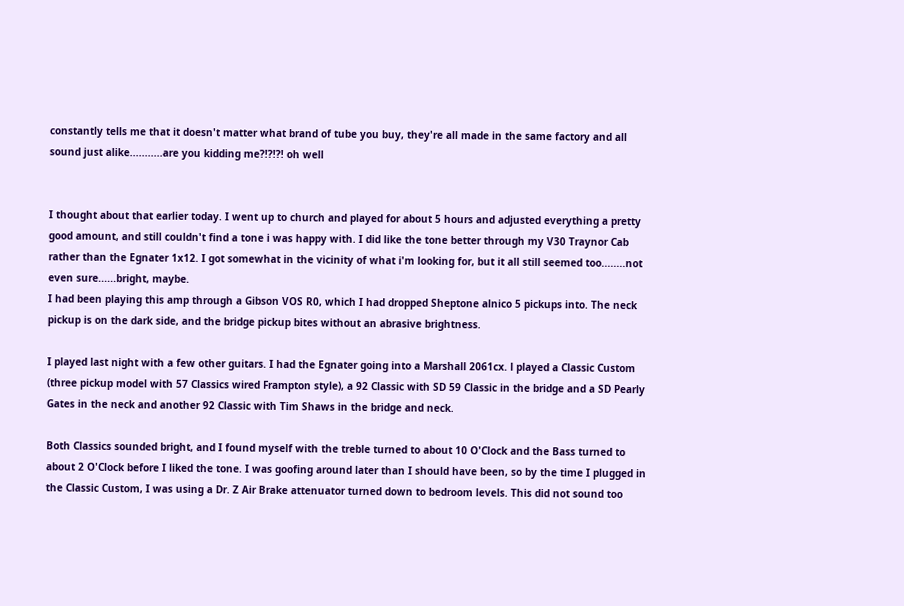constantly tells me that it doesn't matter what brand of tube you buy, they're all made in the same factory and all sound just alike...........are you kidding me?!?!?! oh well


I thought about that earlier today. I went up to church and played for about 5 hours and adjusted everything a pretty good amount, and still couldn't find a tone i was happy with. I did like the tone better through my V30 Traynor Cab rather than the Egnater 1x12. I got somewhat in the vicinity of what i'm looking for, but it all still seemed too........not even sure......bright, maybe.
I had been playing this amp through a Gibson VOS R0, which I had dropped Sheptone alnico 5 pickups into. The neck pickup is on the dark side, and the bridge pickup bites without an abrasive brightness.

I played last night with a few other guitars. I had the Egnater going into a Marshall 2061cx. l played a Classic Custom (three pickup model with 57 Classics wired Frampton style), a 92 Classic with SD 59 Classic in the bridge and a SD Pearly Gates in the neck and another 92 Classic with Tim Shaws in the bridge and neck.

Both Classics sounded bright, and I found myself with the treble turned to about 10 O'Clock and the Bass turned to about 2 O'Clock before I liked the tone. I was goofing around later than I should have been, so by the time I plugged in the Classic Custom, I was using a Dr. Z Air Brake attenuator turned down to bedroom levels. This did not sound too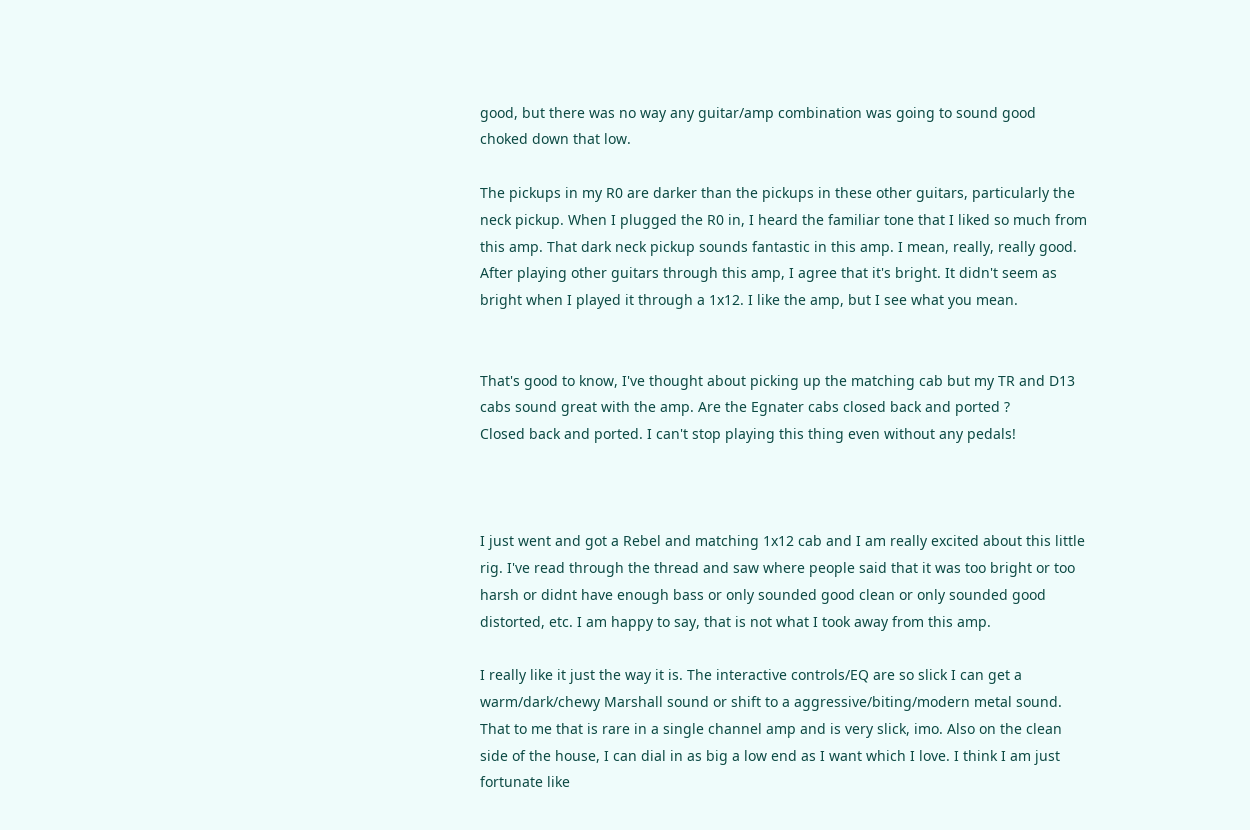good, but there was no way any guitar/amp combination was going to sound good choked down that low.

The pickups in my R0 are darker than the pickups in these other guitars, particularly the neck pickup. When I plugged the R0 in, I heard the familiar tone that I liked so much from this amp. That dark neck pickup sounds fantastic in this amp. I mean, really, really good. After playing other guitars through this amp, I agree that it's bright. It didn't seem as bright when I played it through a 1x12. I like the amp, but I see what you mean.


That's good to know, I've thought about picking up the matching cab but my TR and D13 cabs sound great with the amp. Are the Egnater cabs closed back and ported ?
Closed back and ported. I can't stop playing this thing even without any pedals!



I just went and got a Rebel and matching 1x12 cab and I am really excited about this little rig. I've read through the thread and saw where people said that it was too bright or too harsh or didnt have enough bass or only sounded good clean or only sounded good distorted, etc. I am happy to say, that is not what I took away from this amp.

I really like it just the way it is. The interactive controls/EQ are so slick I can get a warm/dark/chewy Marshall sound or shift to a aggressive/biting/modern metal sound. That to me that is rare in a single channel amp and is very slick, imo. Also on the clean side of the house, I can dial in as big a low end as I want which I love. I think I am just fortunate like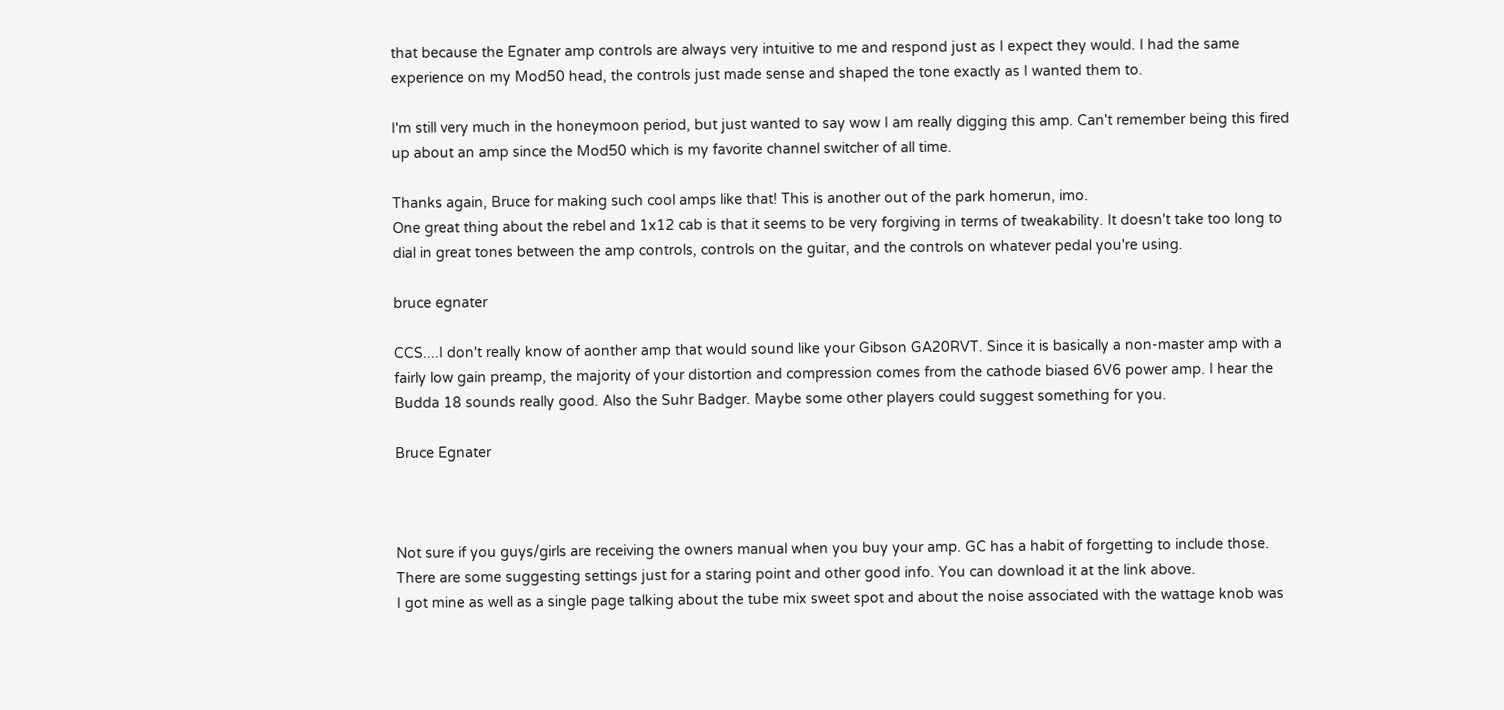that because the Egnater amp controls are always very intuitive to me and respond just as I expect they would. I had the same experience on my Mod50 head, the controls just made sense and shaped the tone exactly as I wanted them to.

I'm still very much in the honeymoon period, but just wanted to say wow I am really digging this amp. Can't remember being this fired up about an amp since the Mod50 which is my favorite channel switcher of all time.

Thanks again, Bruce for making such cool amps like that! This is another out of the park homerun, imo.
One great thing about the rebel and 1x12 cab is that it seems to be very forgiving in terms of tweakability. It doesn't take too long to dial in great tones between the amp controls, controls on the guitar, and the controls on whatever pedal you're using.

bruce egnater

CCS....I don't really know of aonther amp that would sound like your Gibson GA20RVT. Since it is basically a non-master amp with a fairly low gain preamp, the majority of your distortion and compression comes from the cathode biased 6V6 power amp. I hear the Budda 18 sounds really good. Also the Suhr Badger. Maybe some other players could suggest something for you.

Bruce Egnater



Not sure if you guys/girls are receiving the owners manual when you buy your amp. GC has a habit of forgetting to include those. There are some suggesting settings just for a staring point and other good info. You can download it at the link above.
I got mine as well as a single page talking about the tube mix sweet spot and about the noise associated with the wattage knob was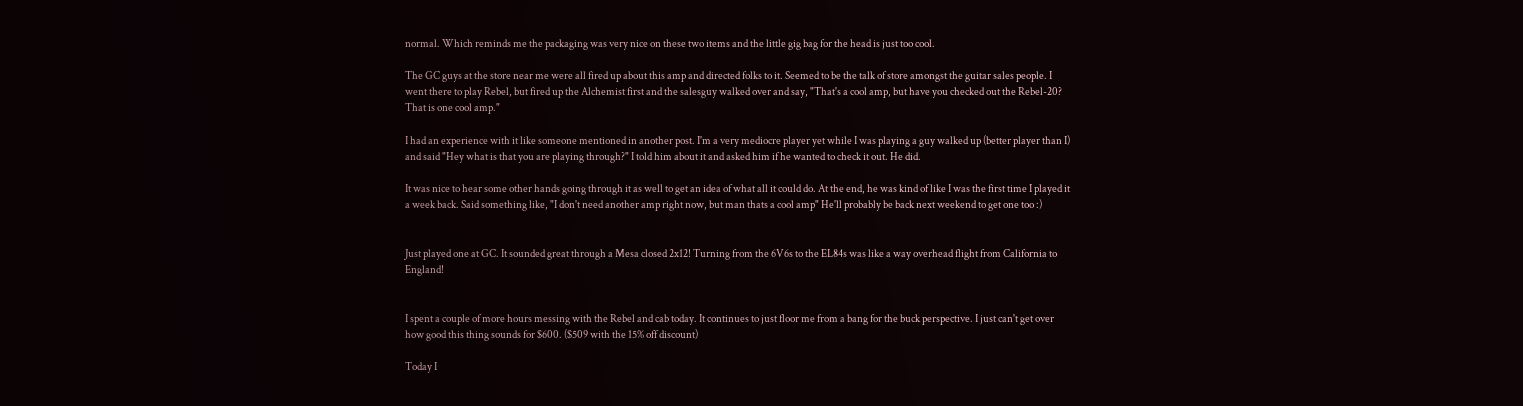normal. Which reminds me the packaging was very nice on these two items and the little gig bag for the head is just too cool.

The GC guys at the store near me were all fired up about this amp and directed folks to it. Seemed to be the talk of store amongst the guitar sales people. I went there to play Rebel, but fired up the Alchemist first and the salesguy walked over and say, "That's a cool amp, but have you checked out the Rebel-20? That is one cool amp."

I had an experience with it like someone mentioned in another post. I'm a very mediocre player yet while I was playing a guy walked up (better player than I) and said "Hey what is that you are playing through?" I told him about it and asked him if he wanted to check it out. He did.

It was nice to hear some other hands going through it as well to get an idea of what all it could do. At the end, he was kind of like I was the first time I played it a week back. Said something like, "I don't need another amp right now, but man thats a cool amp" He'll probably be back next weekend to get one too :)


Just played one at GC. It sounded great through a Mesa closed 2x12! Turning from the 6V6s to the EL84s was like a way overhead flight from California to England!


I spent a couple of more hours messing with the Rebel and cab today. It continues to just floor me from a bang for the buck perspective. I just can't get over how good this thing sounds for $600. ($509 with the 15% off discount)

Today I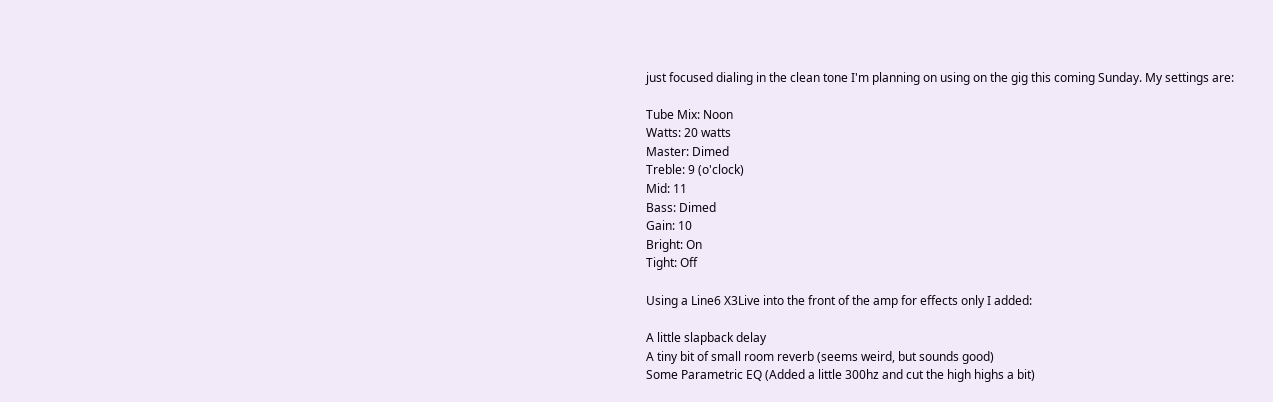just focused dialing in the clean tone I'm planning on using on the gig this coming Sunday. My settings are:

Tube Mix: Noon
Watts: 20 watts
Master: Dimed
Treble: 9 (o'clock)
Mid: 11
Bass: Dimed
Gain: 10
Bright: On
Tight: Off

Using a Line6 X3Live into the front of the amp for effects only I added:

A little slapback delay
A tiny bit of small room reverb (seems weird, but sounds good)
Some Parametric EQ (Added a little 300hz and cut the high highs a bit)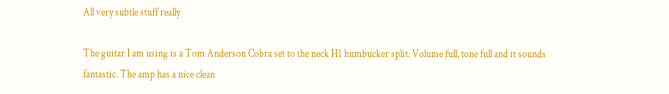All very subtle stuff really

The guitar I am using is a Tom Anderson Cobra set to the neck H1 humbucker split. Volume full, tone full and it sounds fantastic. The amp has a nice clean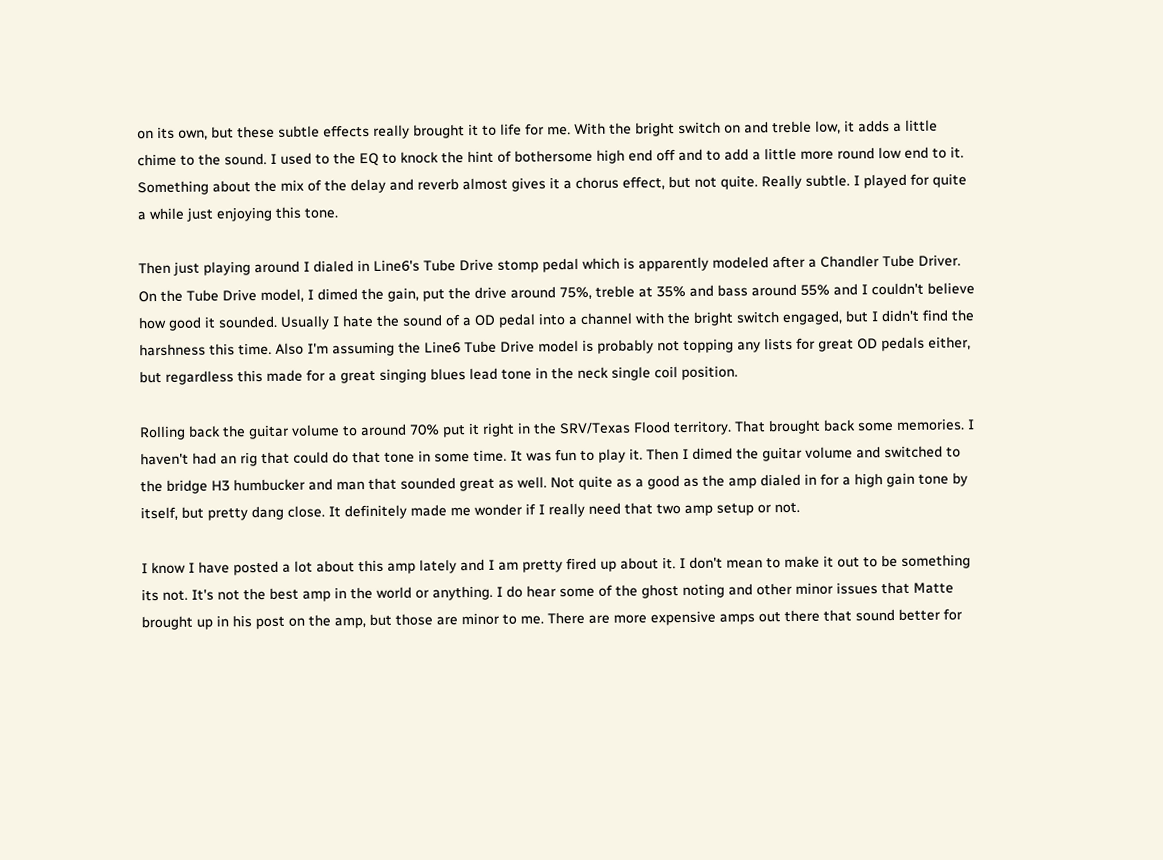on its own, but these subtle effects really brought it to life for me. With the bright switch on and treble low, it adds a little chime to the sound. I used to the EQ to knock the hint of bothersome high end off and to add a little more round low end to it. Something about the mix of the delay and reverb almost gives it a chorus effect, but not quite. Really subtle. I played for quite a while just enjoying this tone.

Then just playing around I dialed in Line6's Tube Drive stomp pedal which is apparently modeled after a Chandler Tube Driver. On the Tube Drive model, I dimed the gain, put the drive around 75%, treble at 35% and bass around 55% and I couldn't believe how good it sounded. Usually I hate the sound of a OD pedal into a channel with the bright switch engaged, but I didn't find the harshness this time. Also I'm assuming the Line6 Tube Drive model is probably not topping any lists for great OD pedals either, but regardless this made for a great singing blues lead tone in the neck single coil position.

Rolling back the guitar volume to around 70% put it right in the SRV/Texas Flood territory. That brought back some memories. I haven't had an rig that could do that tone in some time. It was fun to play it. Then I dimed the guitar volume and switched to the bridge H3 humbucker and man that sounded great as well. Not quite as a good as the amp dialed in for a high gain tone by itself, but pretty dang close. It definitely made me wonder if I really need that two amp setup or not.

I know I have posted a lot about this amp lately and I am pretty fired up about it. I don't mean to make it out to be something its not. It's not the best amp in the world or anything. I do hear some of the ghost noting and other minor issues that Matte brought up in his post on the amp, but those are minor to me. There are more expensive amps out there that sound better for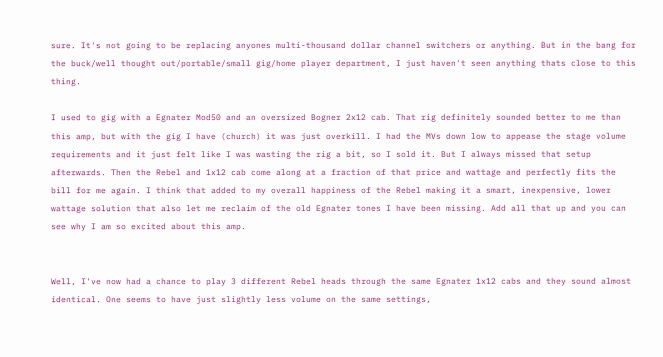sure. It's not going to be replacing anyones multi-thousand dollar channel switchers or anything. But in the bang for the buck/well thought out/portable/small gig/home player department, I just haven't seen anything thats close to this thing.

I used to gig with a Egnater Mod50 and an oversized Bogner 2x12 cab. That rig definitely sounded better to me than this amp, but with the gig I have (church) it was just overkill. I had the MVs down low to appease the stage volume requirements and it just felt like I was wasting the rig a bit, so I sold it. But I always missed that setup afterwards. Then the Rebel and 1x12 cab come along at a fraction of that price and wattage and perfectly fits the bill for me again. I think that added to my overall happiness of the Rebel making it a smart, inexpensive, lower wattage solution that also let me reclaim of the old Egnater tones I have been missing. Add all that up and you can see why I am so excited about this amp.


Well, I've now had a chance to play 3 different Rebel heads through the same Egnater 1x12 cabs and they sound almost identical. One seems to have just slightly less volume on the same settings,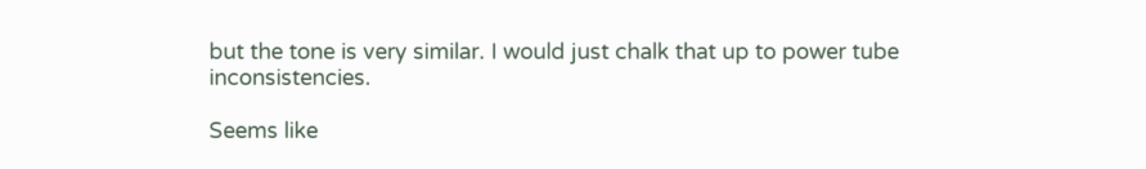but the tone is very similar. I would just chalk that up to power tube inconsistencies.

Seems like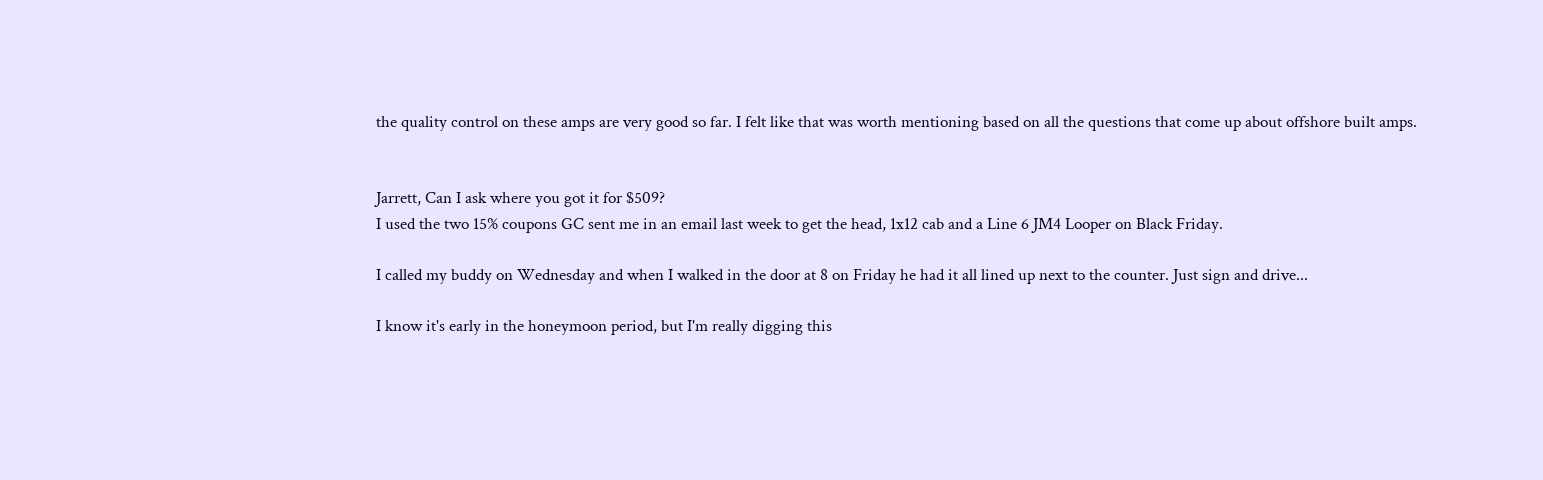the quality control on these amps are very good so far. I felt like that was worth mentioning based on all the questions that come up about offshore built amps.


Jarrett, Can I ask where you got it for $509?
I used the two 15% coupons GC sent me in an email last week to get the head, 1x12 cab and a Line 6 JM4 Looper on Black Friday.

I called my buddy on Wednesday and when I walked in the door at 8 on Friday he had it all lined up next to the counter. Just sign and drive...

I know it's early in the honeymoon period, but I'm really digging this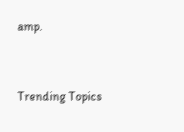amp.


Trending Topics